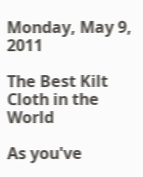Monday, May 9, 2011

The Best Kilt Cloth in the World

As you've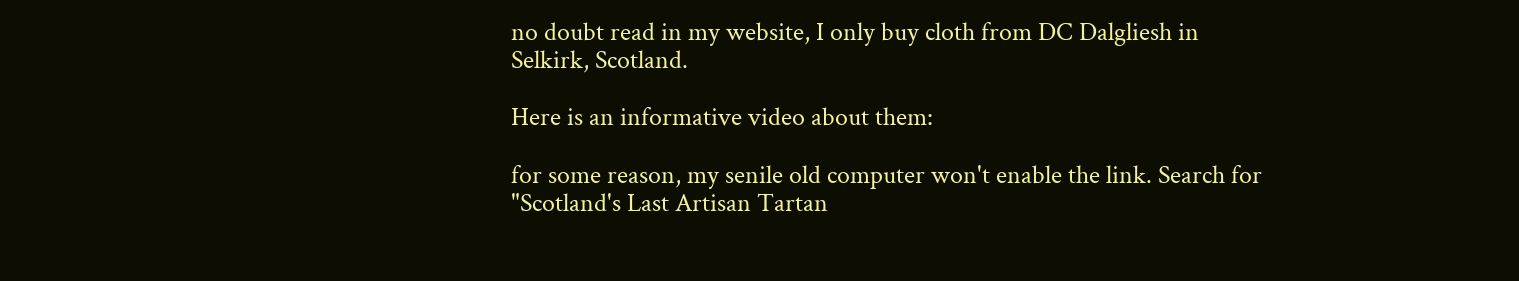no doubt read in my website, I only buy cloth from DC Dalgliesh in Selkirk, Scotland.

Here is an informative video about them:

for some reason, my senile old computer won't enable the link. Search for "Scotland's Last Artisan Tartan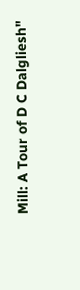Mill: A Tour of D C Dalgliesh"